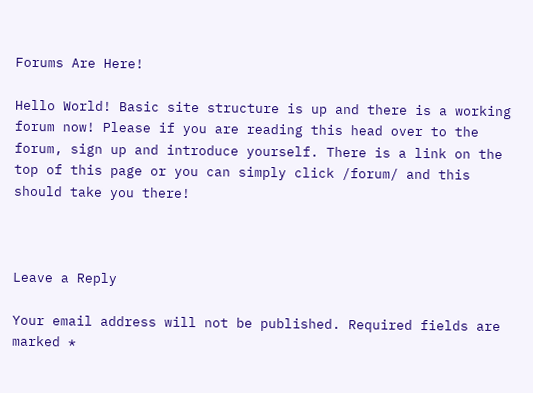Forums Are Here!

Hello World! Basic site structure is up and there is a working forum now! Please if you are reading this head over to the forum, sign up and introduce yourself. There is a link on the top of this page or you can simply click /forum/ and this should take you there!



Leave a Reply

Your email address will not be published. Required fields are marked *